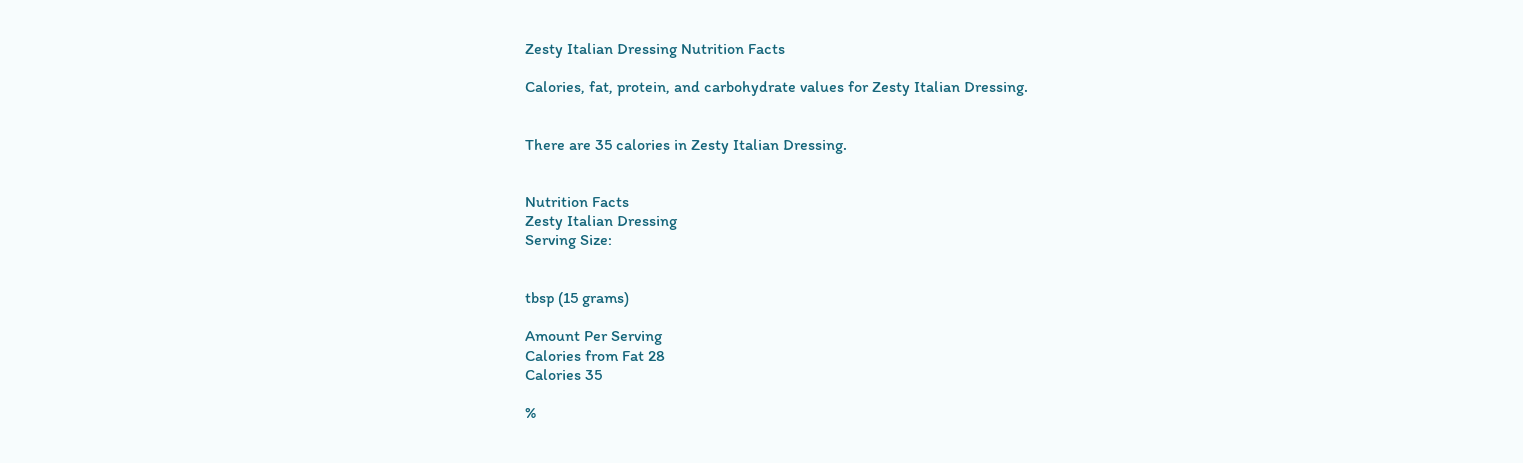Zesty Italian Dressing Nutrition Facts

Calories, fat, protein, and carbohydrate values for Zesty Italian Dressing.


There are 35 calories in Zesty Italian Dressing.


Nutrition Facts
Zesty Italian Dressing
Serving Size:


tbsp (15 grams)

Amount Per Serving
Calories from Fat 28
Calories 35

%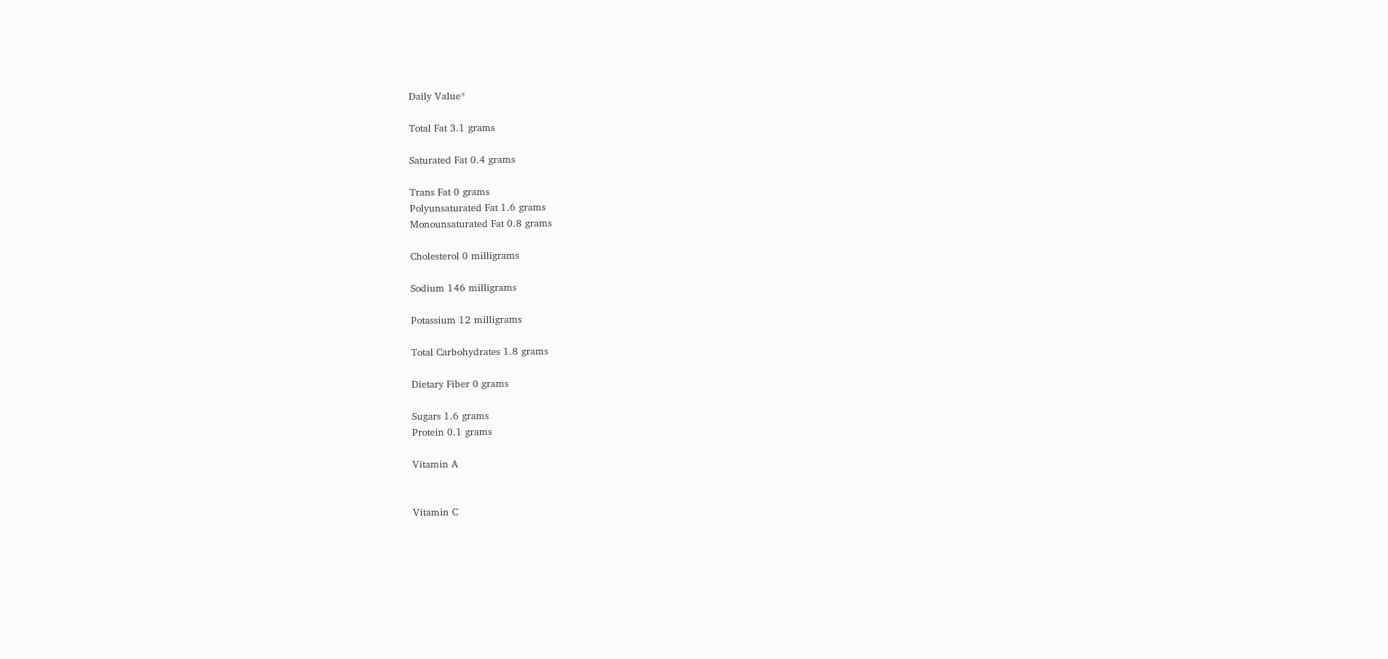Daily Value*

Total Fat 3.1 grams

Saturated Fat 0.4 grams

Trans Fat 0 grams
Polyunsaturated Fat 1.6 grams
Monounsaturated Fat 0.8 grams

Cholesterol 0 milligrams

Sodium 146 milligrams

Potassium 12 milligrams

Total Carbohydrates 1.8 grams

Dietary Fiber 0 grams

Sugars 1.6 grams
Protein 0.1 grams

Vitamin A


Vitamin C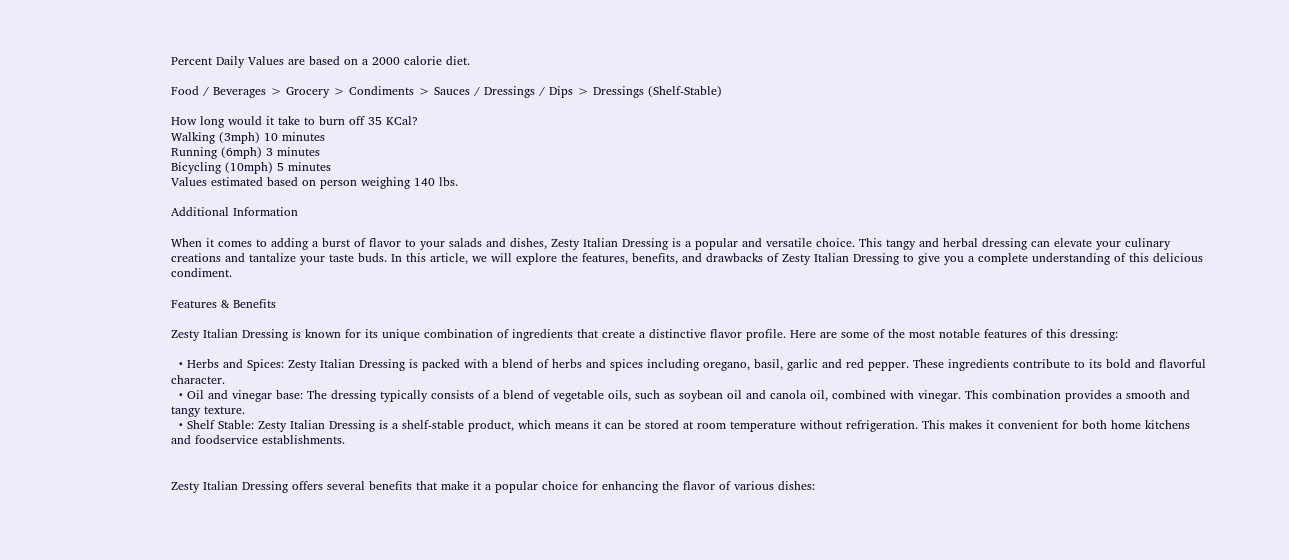Percent Daily Values are based on a 2000 calorie diet.

Food / Beverages > Grocery > Condiments > Sauces / Dressings / Dips > Dressings (Shelf-Stable)

How long would it take to burn off 35 KCal?
Walking (3mph) 10 minutes
Running (6mph) 3 minutes
Bicycling (10mph) 5 minutes
Values estimated based on person weighing 140 lbs.

Additional Information

When it comes to adding a burst of flavor to your salads and dishes, Zesty Italian Dressing is a popular and versatile choice. This tangy and herbal dressing can elevate your culinary creations and tantalize your taste buds. In this article, we will explore the features, benefits, and drawbacks of Zesty Italian Dressing to give you a complete understanding of this delicious condiment.

Features & Benefits

Zesty Italian Dressing is known for its unique combination of ingredients that create a distinctive flavor profile. Here are some of the most notable features of this dressing:

  • Herbs and Spices: Zesty Italian Dressing is packed with a blend of herbs and spices including oregano, basil, garlic and red pepper. These ingredients contribute to its bold and flavorful character.
  • Oil and vinegar base: The dressing typically consists of a blend of vegetable oils, such as soybean oil and canola oil, combined with vinegar. This combination provides a smooth and tangy texture.
  • Shelf Stable: Zesty Italian Dressing is a shelf-stable product, which means it can be stored at room temperature without refrigeration. This makes it convenient for both home kitchens and foodservice establishments.


Zesty Italian Dressing offers several benefits that make it a popular choice for enhancing the flavor of various dishes: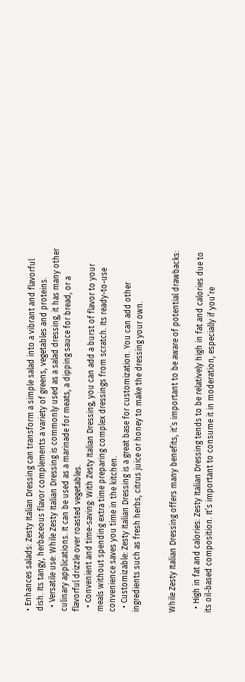• Enhances salads: Zesty Italian Dressing can transform a simple salad into a vibrant and flavorful dish. Its tangy, herbaceous flavor complements a variety of greens, vegetables and proteins.
  • Versatile use: While Zesty Italian Dressing is commonly used as a salad dressing, it has many other culinary applications. It can be used as a marinade for meats, a dipping sauce for bread, or a flavorful drizzle over roasted vegetables.
  • Convenient and time-saving: With Zesty Italian Dressing, you can add a burst of flavor to your meals without spending extra time preparing complex dressings from scratch. Its ready-to-use convenience saves you time in the kitchen.
  • Customizable: Zesty Italian Dressing is a great base for customization. You can add other ingredients such as fresh herbs, citrus juice or honey to make the dressing your own.


While Zesty Italian Dressing offers many benefits, it’s important to be aware of potential drawbacks:

  • High in fat and calories: Zesty Italian Dressing tends to be relatively high in fat and calories due to its oil-based composition. It’s important to consume it in moderation, especially if you’re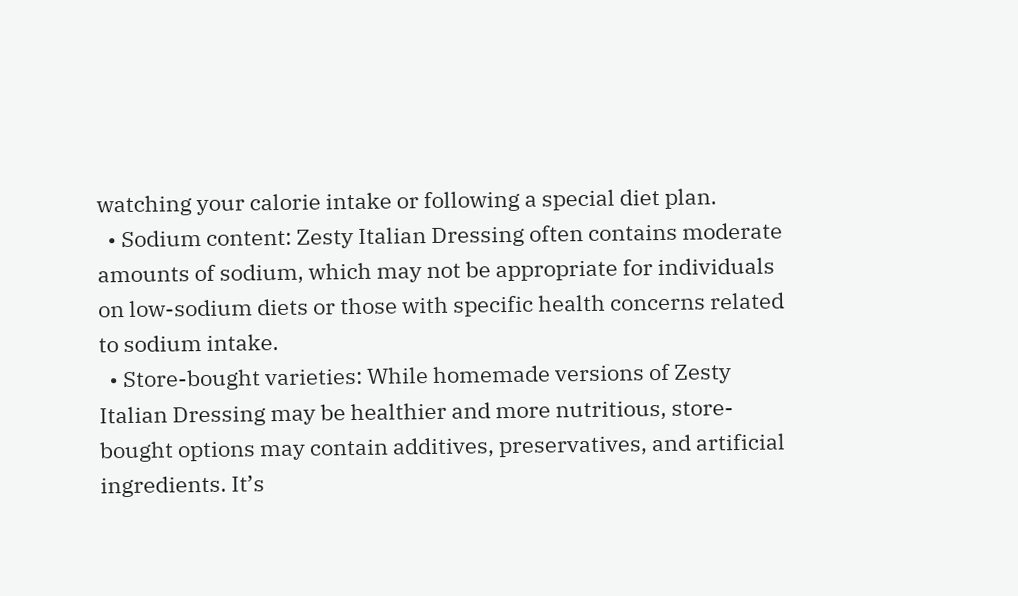watching your calorie intake or following a special diet plan.
  • Sodium content: Zesty Italian Dressing often contains moderate amounts of sodium, which may not be appropriate for individuals on low-sodium diets or those with specific health concerns related to sodium intake.
  • Store-bought varieties: While homemade versions of Zesty Italian Dressing may be healthier and more nutritious, store-bought options may contain additives, preservatives, and artificial ingredients. It’s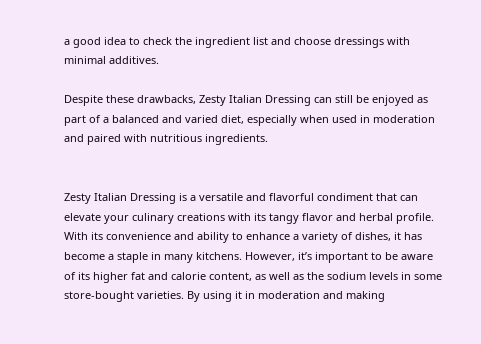a good idea to check the ingredient list and choose dressings with minimal additives.

Despite these drawbacks, Zesty Italian Dressing can still be enjoyed as part of a balanced and varied diet, especially when used in moderation and paired with nutritious ingredients.


Zesty Italian Dressing is a versatile and flavorful condiment that can elevate your culinary creations with its tangy flavor and herbal profile. With its convenience and ability to enhance a variety of dishes, it has become a staple in many kitchens. However, it’s important to be aware of its higher fat and calorie content, as well as the sodium levels in some store-bought varieties. By using it in moderation and making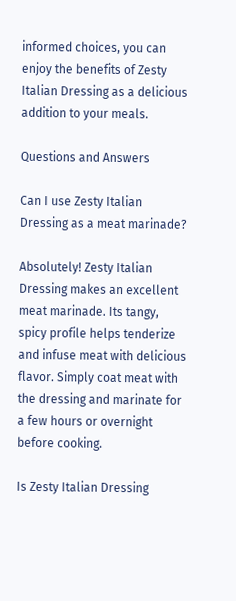informed choices, you can enjoy the benefits of Zesty Italian Dressing as a delicious addition to your meals.

Questions and Answers

Can I use Zesty Italian Dressing as a meat marinade?

Absolutely! Zesty Italian Dressing makes an excellent meat marinade. Its tangy, spicy profile helps tenderize and infuse meat with delicious flavor. Simply coat meat with the dressing and marinate for a few hours or overnight before cooking.

Is Zesty Italian Dressing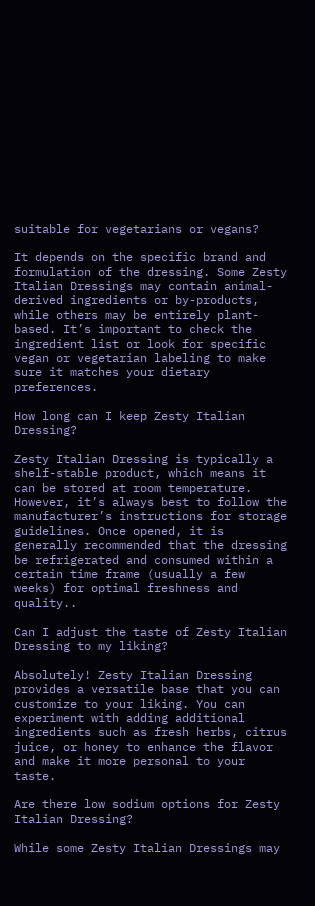suitable for vegetarians or vegans?

It depends on the specific brand and formulation of the dressing. Some Zesty Italian Dressings may contain animal-derived ingredients or by-products, while others may be entirely plant-based. It’s important to check the ingredient list or look for specific vegan or vegetarian labeling to make sure it matches your dietary preferences.

How long can I keep Zesty Italian Dressing?

Zesty Italian Dressing is typically a shelf-stable product, which means it can be stored at room temperature. However, it’s always best to follow the manufacturer’s instructions for storage guidelines. Once opened, it is generally recommended that the dressing be refrigerated and consumed within a certain time frame (usually a few weeks) for optimal freshness and quality..

Can I adjust the taste of Zesty Italian Dressing to my liking?

Absolutely! Zesty Italian Dressing provides a versatile base that you can customize to your liking. You can experiment with adding additional ingredients such as fresh herbs, citrus juice, or honey to enhance the flavor and make it more personal to your taste.

Are there low sodium options for Zesty Italian Dressing?

While some Zesty Italian Dressings may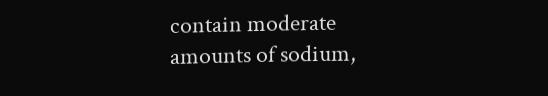contain moderate amounts of sodium,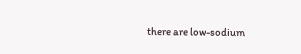there are low-sodium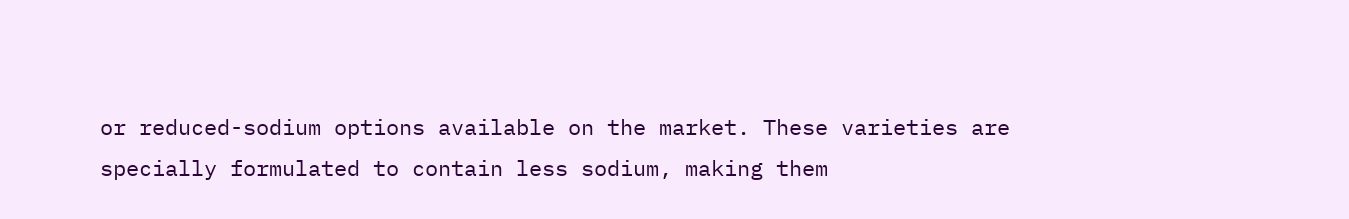or reduced-sodium options available on the market. These varieties are specially formulated to contain less sodium, making them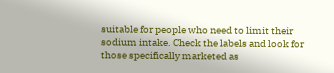suitable for people who need to limit their sodium intake. Check the labels and look for those specifically marketed as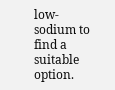low-sodium to find a suitable option.